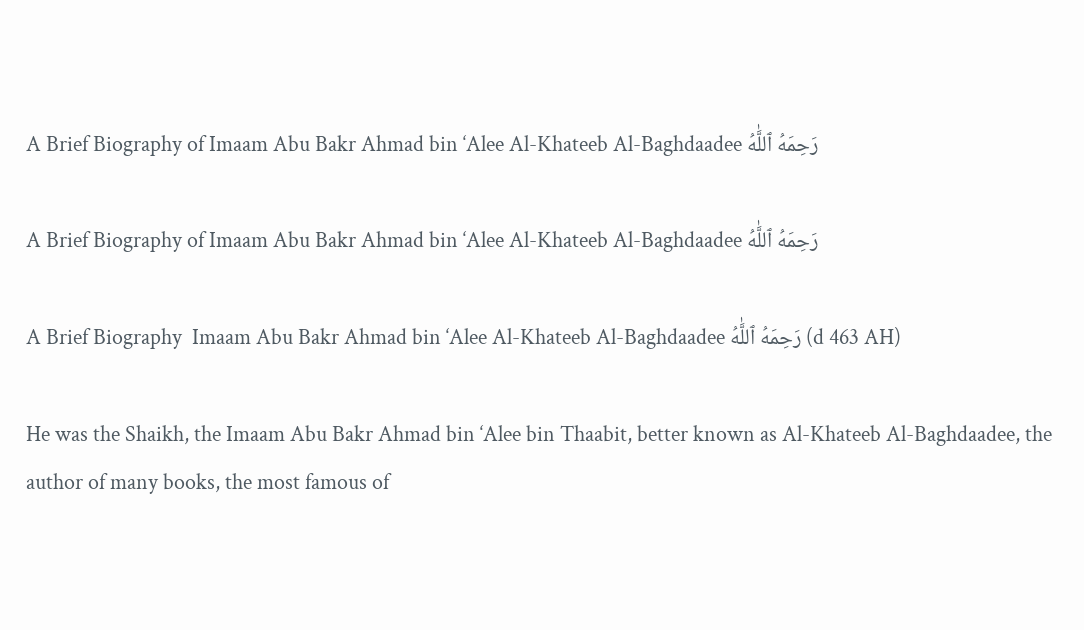A Brief Biography of Imaam Abu Bakr Ahmad bin ‘Alee Al-Khateeb Al-Baghdaadee رَحِمَهُ ٱللَّٰهُ

A Brief Biography of Imaam Abu Bakr Ahmad bin ‘Alee Al-Khateeb Al-Baghdaadee رَحِمَهُ ٱللَّٰهُ

A Brief Biography  Imaam Abu Bakr Ahmad bin ‘Alee Al-Khateeb Al-Baghdaadee رَحِمَهُ ٱللَّٰهُ (d 463 AH)

He was the Shaikh, the Imaam Abu Bakr Ahmad bin ‘Alee bin Thaabit, better known as Al-Khateeb Al-Baghdaadee, the author of many books, the most famous of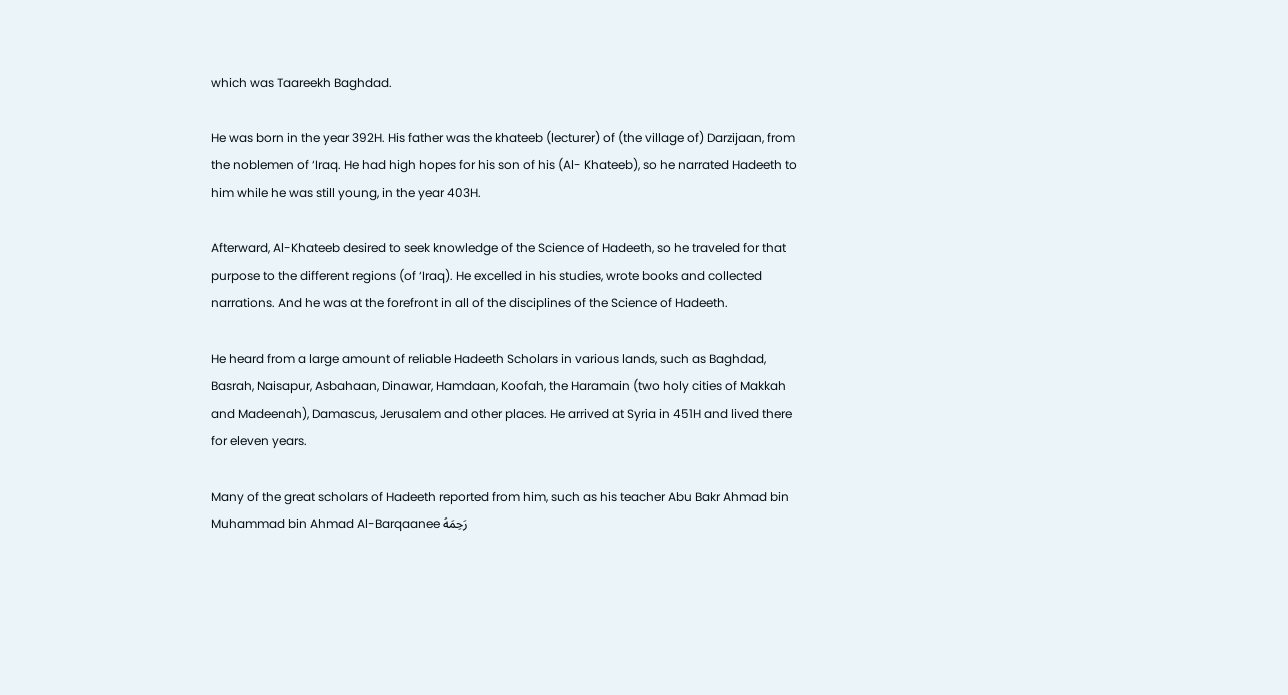which was Taareekh Baghdad.

He was born in the year 392H. His father was the khateeb (lecturer) of (the village of) Darzijaan, from the noblemen of ‘Iraq. He had high hopes for his son of his (Al- Khateeb), so he narrated Hadeeth to him while he was still young, in the year 403H.

Afterward, Al-Khateeb desired to seek knowledge of the Science of Hadeeth, so he traveled for that purpose to the different regions (of ‘Iraq). He excelled in his studies, wrote books and collected narrations. And he was at the forefront in all of the disciplines of the Science of Hadeeth.

He heard from a large amount of reliable Hadeeth Scholars in various lands, such as Baghdad, Basrah, Naisapur, Asbahaan, Dinawar, Hamdaan, Koofah, the Haramain (two holy cities of Makkah and Madeenah), Damascus, Jerusalem and other places. He arrived at Syria in 451H and lived there for eleven years.

Many of the great scholars of Hadeeth reported from him, such as his teacher Abu Bakr Ahmad bin Muhammad bin Ahmad Al-Barqaanee رَحِمَهُ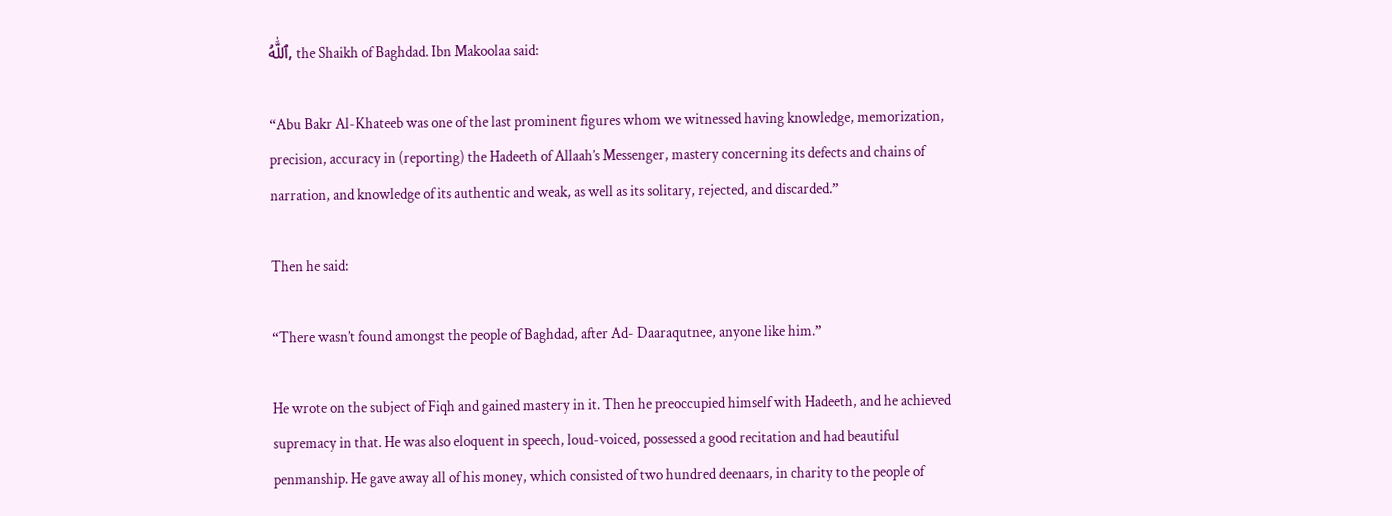ٱللَّٰهُ, the Shaikh of Baghdad. Ibn Makoolaa said:

“Abu Bakr Al-Khateeb was one of the last prominent figures whom we witnessed having knowledge, memorization, precision, accuracy in (reporting) the Hadeeth of Allaah’s Messenger, mastery concerning its defects and chains of narration, and knowledge of its authentic and weak, as well as its solitary, rejected, and discarded.”

Then he said:

“There wasn’t found amongst the people of Baghdad, after Ad- Daaraqutnee, anyone like him.”

He wrote on the subject of Fiqh and gained mastery in it. Then he preoccupied himself with Hadeeth, and he achieved supremacy in that. He was also eloquent in speech, loud-voiced, possessed a good recitation and had beautiful penmanship. He gave away all of his money, which consisted of two hundred deenaars, in charity to the people of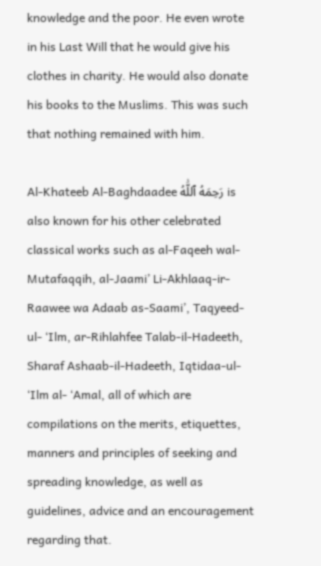knowledge and the poor. He even wrote in his Last Will that he would give his clothes in charity. He would also donate his books to the Muslims. This was such that nothing remained with him.

Al-Khateeb Al-Baghdaadee رَحِمَهُ ٱللَّٰهُ is also known for his other celebrated classical works such as al-Faqeeh wal-Mutafaqqih, al-Jaami’ Li-Akhlaaq-ir-Raawee wa Adaab as-Saami’, Taqyeed-ul- ‘Ilm, ar-Rihlahfee Talab-il-Hadeeth, Sharaf Ashaab-il-Hadeeth, Iqtidaa-ul- ‘Ilm al- ‘Amal, all of which are compilations on the merits, etiquettes, manners and principles of seeking and spreading knowledge, as well as guidelines, advice and an encouragement regarding that.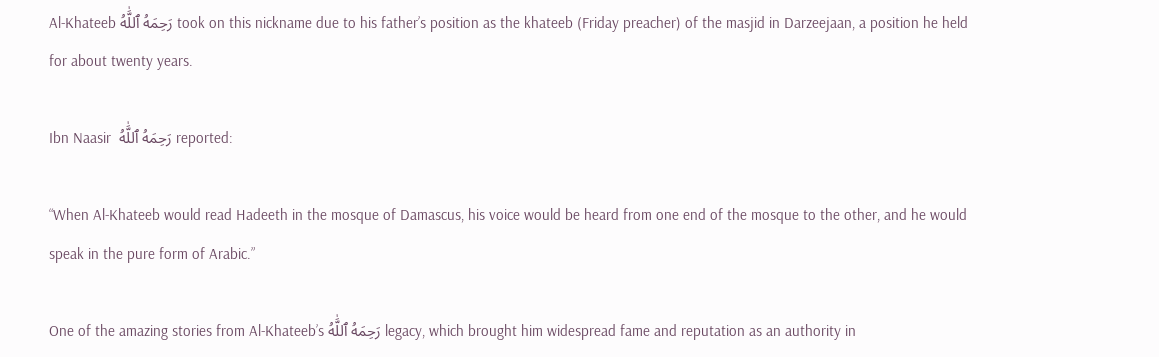Al-Khateeb رَحِمَهُ ٱللَّٰهُ took on this nickname due to his father’s position as the khateeb (Friday preacher) of the masjid in Darzeejaan, a position he held for about twenty years.

Ibn Naasir  رَحِمَهُ ٱللَّٰهُ reported:

“When Al-Khateeb would read Hadeeth in the mosque of Damascus, his voice would be heard from one end of the mosque to the other, and he would speak in the pure form of Arabic.”

One of the amazing stories from Al-Khateeb’s رَحِمَهُ ٱللَّٰهُ legacy, which brought him widespread fame and reputation as an authority in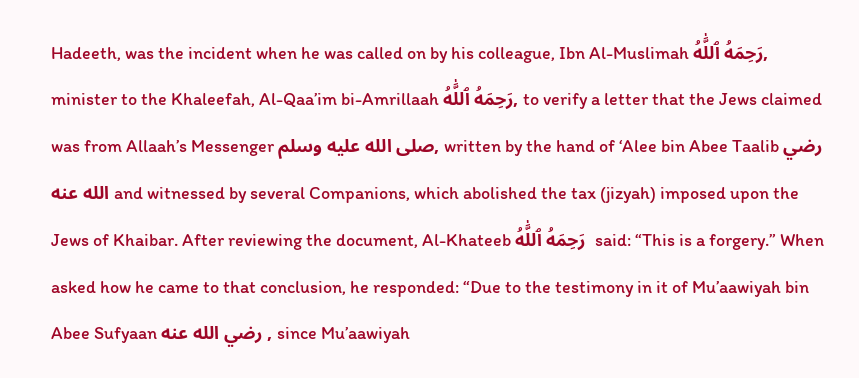Hadeeth, was the incident when he was called on by his colleague, Ibn Al-Muslimah رَحِمَهُ ٱللَّٰهُ, minister to the Khaleefah, Al-Qaa’im bi-Amrillaah رَحِمَهُ ٱللَّٰهُ, to verify a letter that the Jews claimed was from Allaah’s Messenger صلى الله عليه وسلم, written by the hand of ‘Alee bin Abee Taalib رضي الله عنه and witnessed by several Companions, which abolished the tax (jizyah) imposed upon the Jews of Khaibar. After reviewing the document, Al-Khateeb رَحِمَهُ ٱللَّٰهُ  said: “This is a forgery.” When asked how he came to that conclusion, he responded: “Due to the testimony in it of Mu’aawiyah bin Abee Sufyaan رضي الله عنه , since Mu’aawiyah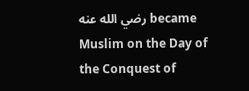رضي الله عنه became Muslim on the Day of the Conquest of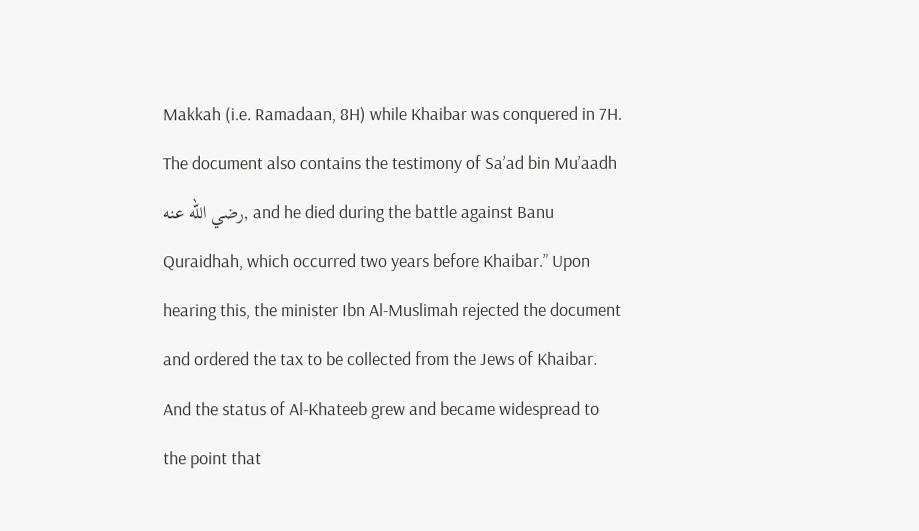Makkah (i.e. Ramadaan, 8H) while Khaibar was conquered in 7H. The document also contains the testimony of Sa’ad bin Mu’aadh رضي الله عنه, and he died during the battle against Banu Quraidhah, which occurred two years before Khaibar.” Upon hearing this, the minister Ibn Al-Muslimah rejected the document and ordered the tax to be collected from the Jews of Khaibar. And the status of Al-Khateeb grew and became widespread to the point that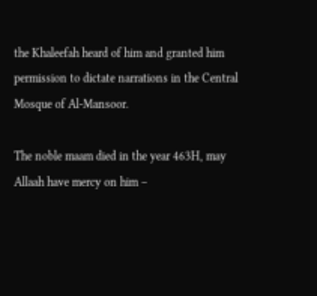the Khaleefah heard of him and granted him permission to dictate narrations in the Central Mosque of Al-Mansoor.

The noble maam died in the year 463H, may Allaah have mercy on him –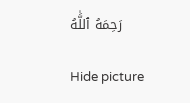رَحِمَهُ ٱللَّٰهُ

Hide picture